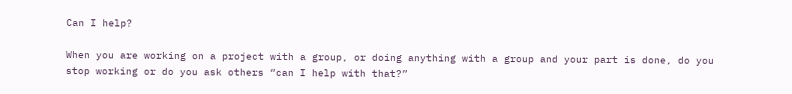Can I help?

When you are working on a project with a group, or doing anything with a group and your part is done, do you stop working or do you ask others “can I help with that?”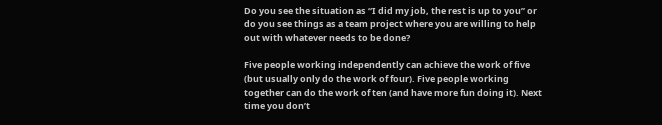Do you see the situation as “I did my job, the rest is up to you” or do you see things as a team project where you are willing to help out with whatever needs to be done?

Five people working independently can achieve the work of five (but usually only do the work of four). Five people working together can do the work of ten (and have more fun doing it). Next time you don’t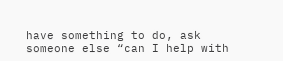have something to do, ask someone else “can I help with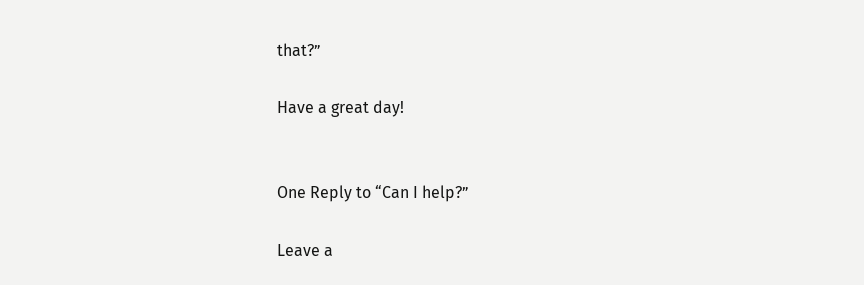that?”

Have a great day!


One Reply to “Can I help?”

Leave a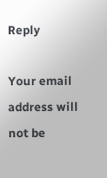Reply

Your email address will not be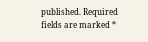published. Required fields are marked *